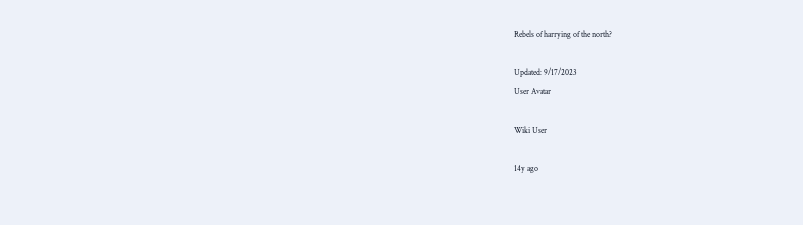Rebels of harrying of the north?

Updated: 9/17/2023
User Avatar

Wiki User

14y ago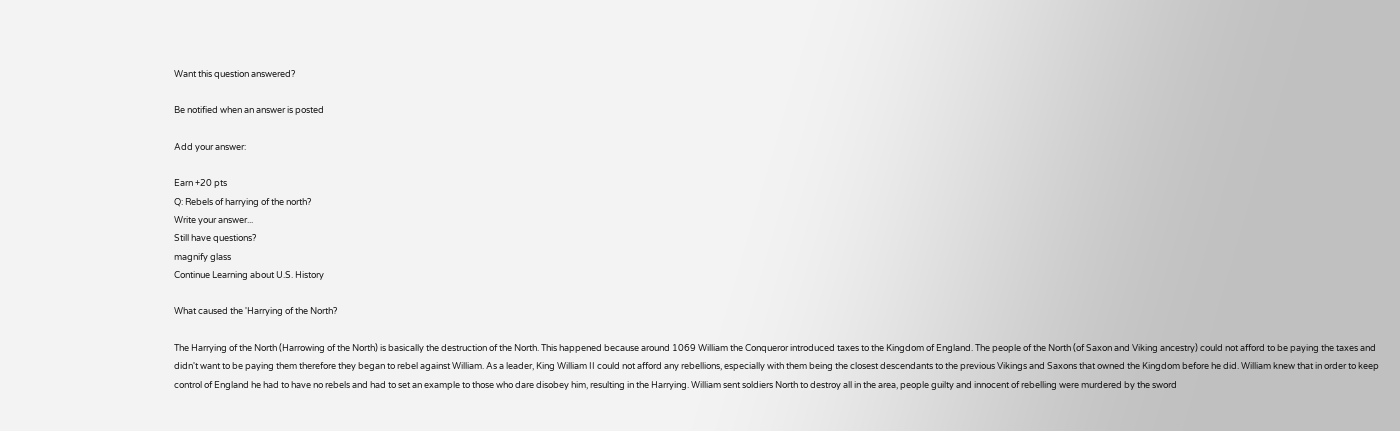Want this question answered?

Be notified when an answer is posted

Add your answer:

Earn +20 pts
Q: Rebels of harrying of the north?
Write your answer...
Still have questions?
magnify glass
Continue Learning about U.S. History

What caused the 'Harrying of the North?

The Harrying of the North (Harrowing of the North) is basically the destruction of the North. This happened because around 1069 William the Conqueror introduced taxes to the Kingdom of England. The people of the North (of Saxon and Viking ancestry) could not afford to be paying the taxes and didn't want to be paying them therefore they began to rebel against William. As a leader, King William II could not afford any rebellions, especially with them being the closest descendants to the previous Vikings and Saxons that owned the Kingdom before he did. William knew that in order to keep control of England he had to have no rebels and had to set an example to those who dare disobey him, resulting in the Harrying. William sent soldiers North to destroy all in the area, people guilty and innocent of rebelling were murdered by the sword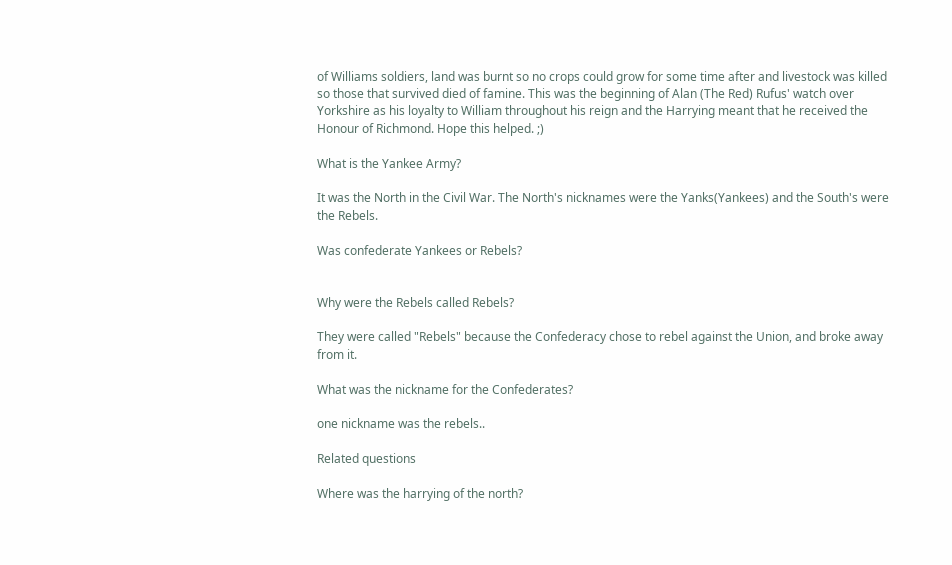of Williams soldiers, land was burnt so no crops could grow for some time after and livestock was killed so those that survived died of famine. This was the beginning of Alan (The Red) Rufus' watch over Yorkshire as his loyalty to William throughout his reign and the Harrying meant that he received the Honour of Richmond. Hope this helped. ;)

What is the Yankee Army?

It was the North in the Civil War. The North's nicknames were the Yanks(Yankees) and the South's were the Rebels.

Was confederate Yankees or Rebels?


Why were the Rebels called Rebels?

They were called "Rebels" because the Confederacy chose to rebel against the Union, and broke away from it.

What was the nickname for the Confederates?

one nickname was the rebels..

Related questions

Where was the harrying of the north?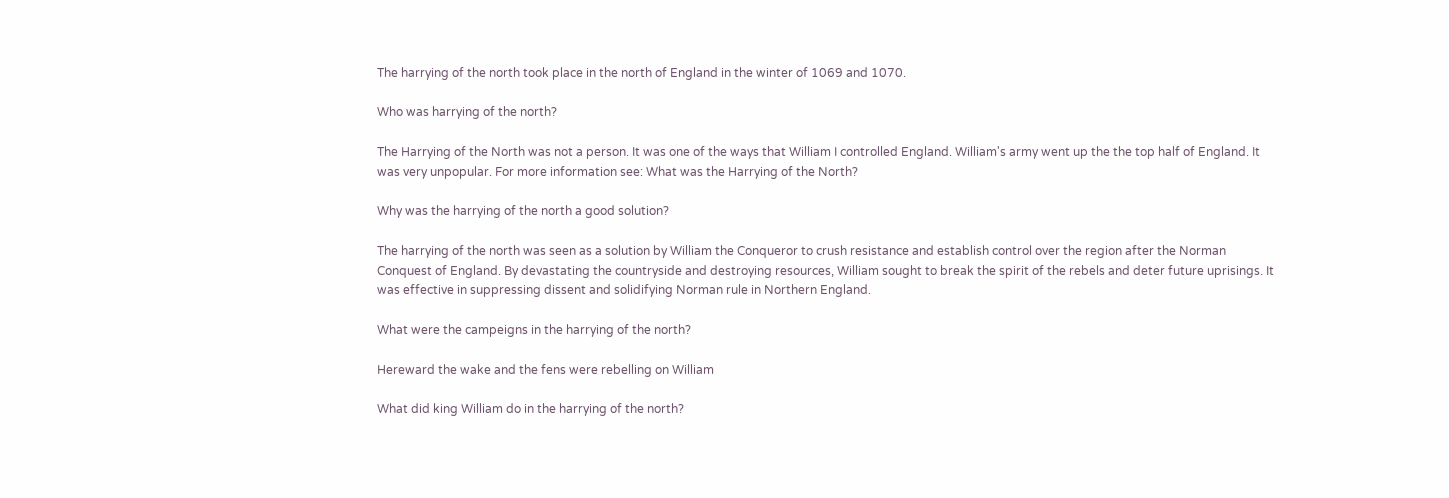The harrying of the north took place in the north of England in the winter of 1069 and 1070.

Who was harrying of the north?

The Harrying of the North was not a person. It was one of the ways that William I controlled England. William's army went up the the top half of England. It was very unpopular. For more information see: What was the Harrying of the North?

Why was the harrying of the north a good solution?

The harrying of the north was seen as a solution by William the Conqueror to crush resistance and establish control over the region after the Norman Conquest of England. By devastating the countryside and destroying resources, William sought to break the spirit of the rebels and deter future uprisings. It was effective in suppressing dissent and solidifying Norman rule in Northern England.

What were the campeigns in the harrying of the north?

Hereward the wake and the fens were rebelling on William

What did king William do in the harrying of the north?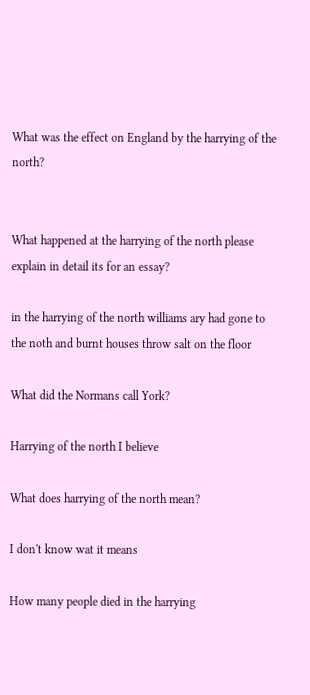What was the effect on England by the harrying of the north?


What happened at the harrying of the north please explain in detail its for an essay?

in the harrying of the north williams ary had gone to the noth and burnt houses throw salt on the floor

What did the Normans call York?

Harrying of the north I believe

What does harrying of the north mean?

I don't know wat it means

How many people died in the harrying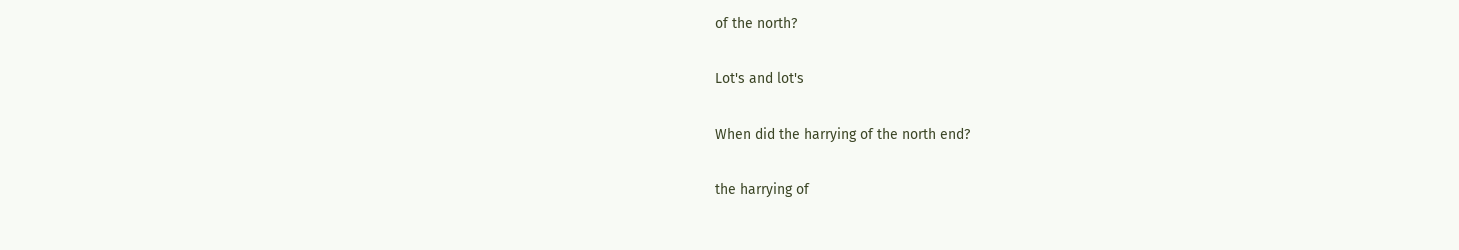of the north?

Lot's and lot's

When did the harrying of the north end?

the harrying of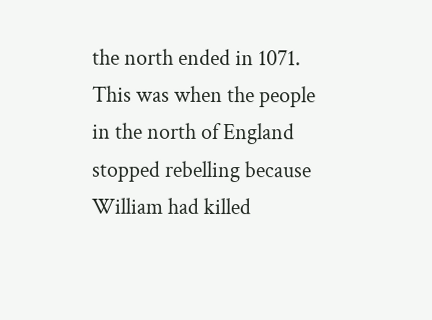the north ended in 1071. This was when the people in the north of England stopped rebelling because William had killed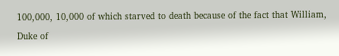100,000, 10,000 of which starved to death because of the fact that William, Duke of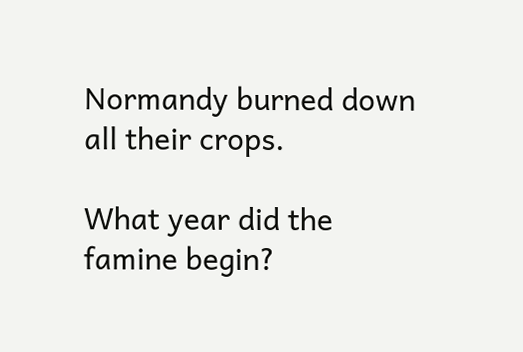Normandy burned down all their crops.

What year did the famine begin?